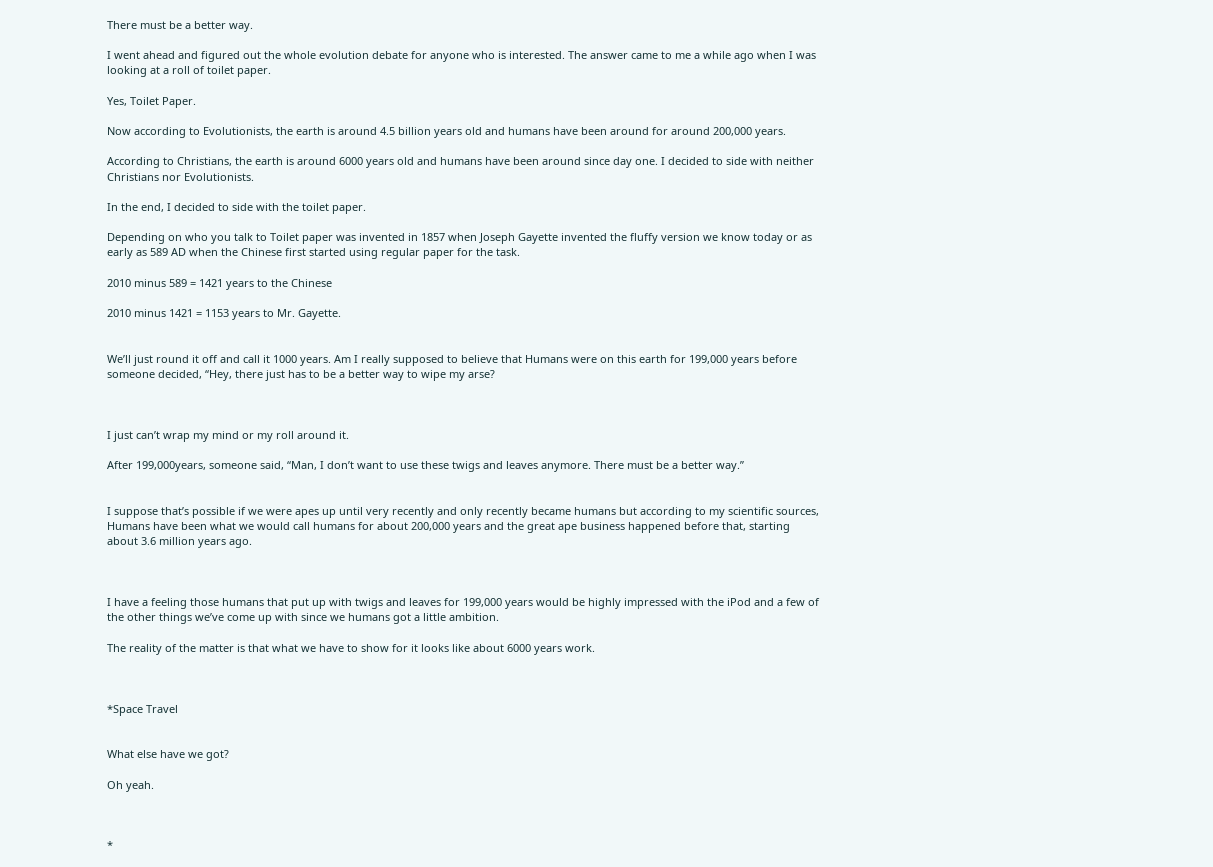There must be a better way.

I went ahead and figured out the whole evolution debate for anyone who is interested. The answer came to me a while ago when I was looking at a roll of toilet paper.

Yes, Toilet Paper.

Now according to Evolutionists, the earth is around 4.5 billion years old and humans have been around for around 200,000 years.

According to Christians, the earth is around 6000 years old and humans have been around since day one. I decided to side with neither Christians nor Evolutionists.

In the end, I decided to side with the toilet paper.

Depending on who you talk to Toilet paper was invented in 1857 when Joseph Gayette invented the fluffy version we know today or as early as 589 AD when the Chinese first started using regular paper for the task.

2010 minus 589 = 1421 years to the Chinese

2010 minus 1421 = 1153 years to Mr. Gayette.


We’ll just round it off and call it 1000 years. Am I really supposed to believe that Humans were on this earth for 199,000 years before someone decided, “Hey, there just has to be a better way to wipe my arse?



I just can’t wrap my mind or my roll around it.

After 199,000years, someone said, “Man, I don’t want to use these twigs and leaves anymore. There must be a better way.”


I suppose that’s possible if we were apes up until very recently and only recently became humans but according to my scientific sources, Humans have been what we would call humans for about 200,000 years and the great ape business happened before that, starting about 3.6 million years ago.



I have a feeling those humans that put up with twigs and leaves for 199,000 years would be highly impressed with the iPod and a few of the other things we’ve come up with since we humans got a little ambition.

The reality of the matter is that what we have to show for it looks like about 6000 years work.



*Space Travel


What else have we got?

Oh yeah.



*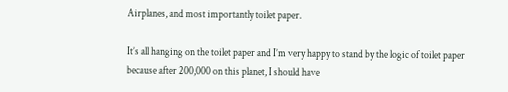Airplanes, and most importantly toilet paper.

It’s all hanging on the toilet paper and I’m very happy to stand by the logic of toilet paper because after 200,000 on this planet, I should have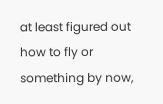at least figured out how to fly or something by now,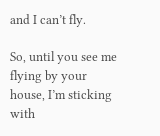and I can’t fly.

So, until you see me flying by your house, I’m sticking with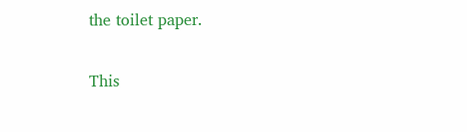the toilet paper.

This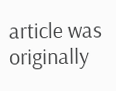article was originally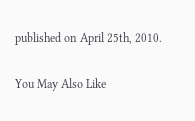published on April 25th, 2010.

You May Also Like